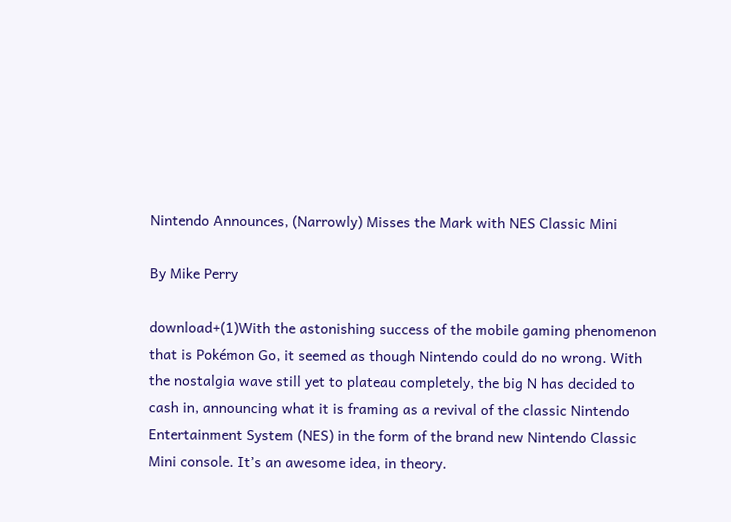Nintendo Announces, (Narrowly) Misses the Mark with NES Classic Mini

By Mike Perry

download+(1)With the astonishing success of the mobile gaming phenomenon that is Pokémon Go, it seemed as though Nintendo could do no wrong. With the nostalgia wave still yet to plateau completely, the big N has decided to cash in, announcing what it is framing as a revival of the classic Nintendo Entertainment System (NES) in the form of the brand new Nintendo Classic Mini console. It’s an awesome idea, in theory.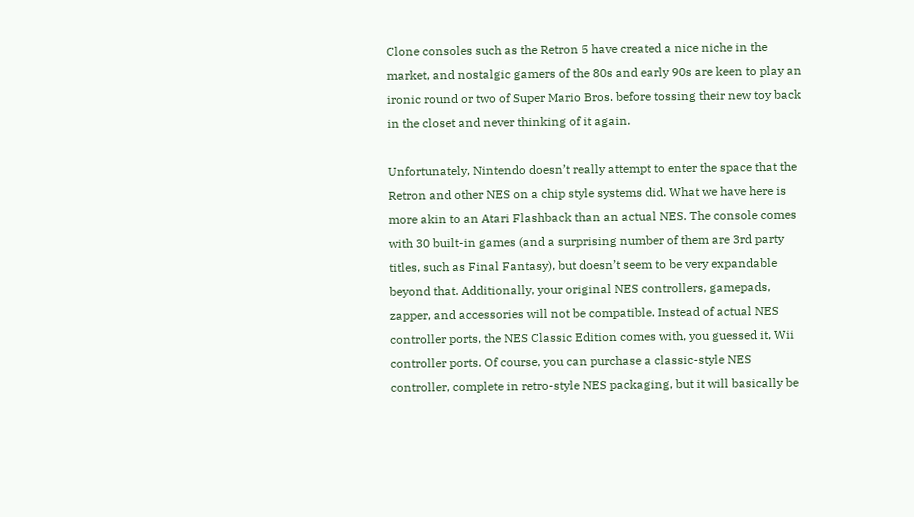Clone consoles such as the Retron 5 have created a nice niche in the market, and nostalgic gamers of the 80s and early 90s are keen to play an ironic round or two of Super Mario Bros. before tossing their new toy back in the closet and never thinking of it again.

Unfortunately, Nintendo doesn’t really attempt to enter the space that the Retron and other NES on a chip style systems did. What we have here is more akin to an Atari Flashback than an actual NES. The console comes with 30 built-in games (and a surprising number of them are 3rd party titles, such as Final Fantasy), but doesn’t seem to be very expandable beyond that. Additionally, your original NES controllers, gamepads, zapper, and accessories will not be compatible. Instead of actual NES controller ports, the NES Classic Edition comes with, you guessed it, Wii controller ports. Of course, you can purchase a classic-style NES controller, complete in retro-style NES packaging, but it will basically be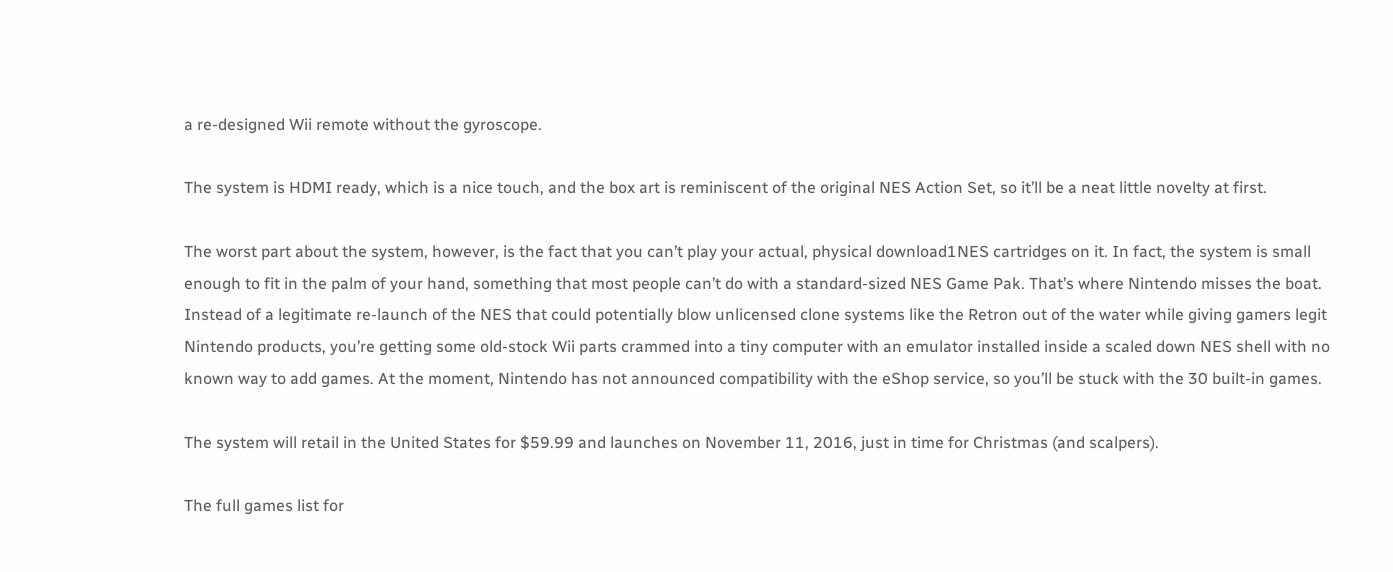a re-designed Wii remote without the gyroscope.

The system is HDMI ready, which is a nice touch, and the box art is reminiscent of the original NES Action Set, so it’ll be a neat little novelty at first.

The worst part about the system, however, is the fact that you can’t play your actual, physical download1NES cartridges on it. In fact, the system is small enough to fit in the palm of your hand, something that most people can’t do with a standard-sized NES Game Pak. That’s where Nintendo misses the boat. Instead of a legitimate re-launch of the NES that could potentially blow unlicensed clone systems like the Retron out of the water while giving gamers legit Nintendo products, you’re getting some old-stock Wii parts crammed into a tiny computer with an emulator installed inside a scaled down NES shell with no known way to add games. At the moment, Nintendo has not announced compatibility with the eShop service, so you’ll be stuck with the 30 built-in games.

The system will retail in the United States for $59.99 and launches on November 11, 2016, just in time for Christmas (and scalpers).

The full games list for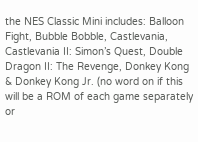the NES Classic Mini includes: Balloon Fight, Bubble Bobble, Castlevania, Castlevania II: Simon’s Quest, Double Dragon II: The Revenge, Donkey Kong & Donkey Kong Jr. (no word on if this will be a ROM of each game separately or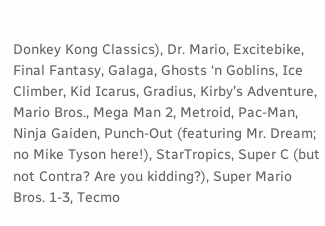Donkey Kong Classics), Dr. Mario, Excitebike, Final Fantasy, Galaga, Ghosts ‘n Goblins, Ice Climber, Kid Icarus, Gradius, Kirby’s Adventure, Mario Bros., Mega Man 2, Metroid, Pac-Man, Ninja Gaiden, Punch-Out (featuring Mr. Dream; no Mike Tyson here!), StarTropics, Super C (but not Contra? Are you kidding?), Super Mario Bros. 1-3, Tecmo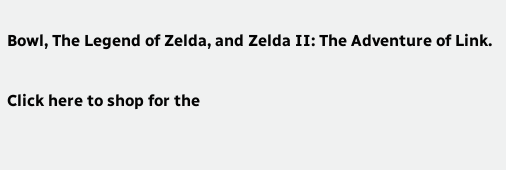Bowl, The Legend of Zelda, and Zelda II: The Adventure of Link.

Click here to shop for the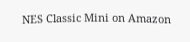NES Classic Mini on Amazon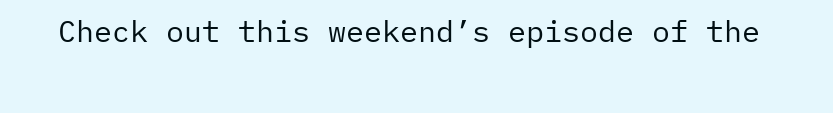Check out this weekend’s episode of the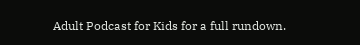Adult Podcast for Kids for a full rundown.